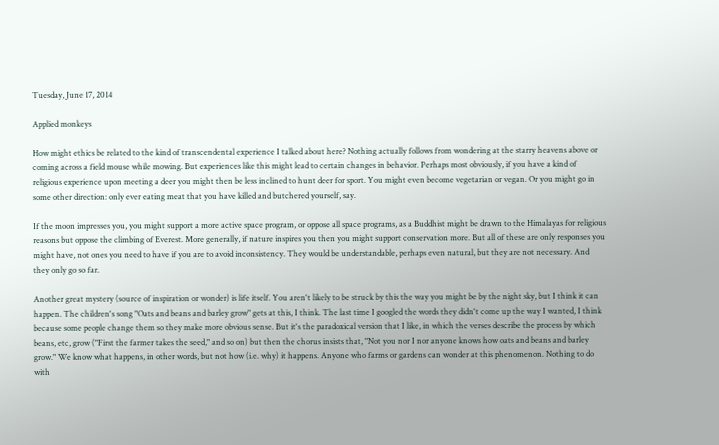Tuesday, June 17, 2014

Applied monkeys

How might ethics be related to the kind of transcendental experience I talked about here? Nothing actually follows from wondering at the starry heavens above or coming across a field mouse while mowing. But experiences like this might lead to certain changes in behavior. Perhaps most obviously, if you have a kind of religious experience upon meeting a deer you might then be less inclined to hunt deer for sport. You might even become vegetarian or vegan. Or you might go in some other direction: only ever eating meat that you have killed and butchered yourself, say.

If the moon impresses you, you might support a more active space program, or oppose all space programs, as a Buddhist might be drawn to the Himalayas for religious reasons but oppose the climbing of Everest. More generally, if nature inspires you then you might support conservation more. But all of these are only responses you might have, not ones you need to have if you are to avoid inconsistency. They would be understandable, perhaps even natural, but they are not necessary. And they only go so far.

Another great mystery (source of inspiration or wonder) is life itself. You aren't likely to be struck by this the way you might be by the night sky, but I think it can happen. The children's song "Oats and beans and barley grow" gets at this, I think. The last time I googled the words they didn't come up the way I wanted, I think because some people change them so they make more obvious sense. But it's the paradoxical version that I like, in which the verses describe the process by which beans, etc, grow ("First the farmer takes the seed," and so on) but then the chorus insists that, "Not you nor I nor anyone knows how oats and beans and barley grow." We know what happens, in other words, but not how (i.e. why) it happens. Anyone who farms or gardens can wonder at this phenomenon. Nothing to do with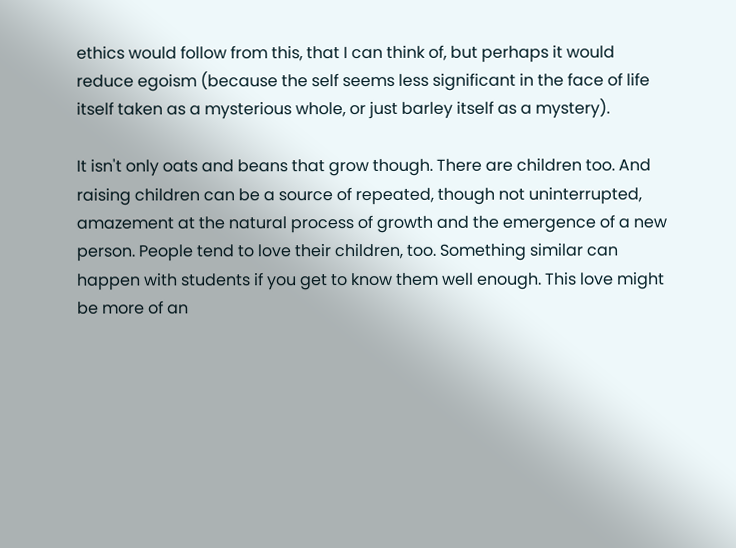ethics would follow from this, that I can think of, but perhaps it would reduce egoism (because the self seems less significant in the face of life itself taken as a mysterious whole, or just barley itself as a mystery).

It isn't only oats and beans that grow though. There are children too. And raising children can be a source of repeated, though not uninterrupted, amazement at the natural process of growth and the emergence of a new person. People tend to love their children, too. Something similar can happen with students if you get to know them well enough. This love might be more of an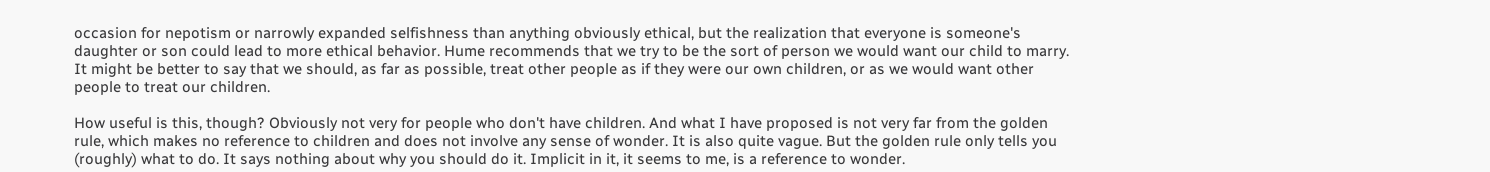occasion for nepotism or narrowly expanded selfishness than anything obviously ethical, but the realization that everyone is someone's daughter or son could lead to more ethical behavior. Hume recommends that we try to be the sort of person we would want our child to marry. It might be better to say that we should, as far as possible, treat other people as if they were our own children, or as we would want other people to treat our children.

How useful is this, though? Obviously not very for people who don't have children. And what I have proposed is not very far from the golden rule, which makes no reference to children and does not involve any sense of wonder. It is also quite vague. But the golden rule only tells you (roughly) what to do. It says nothing about why you should do it. Implicit in it, it seems to me, is a reference to wonder.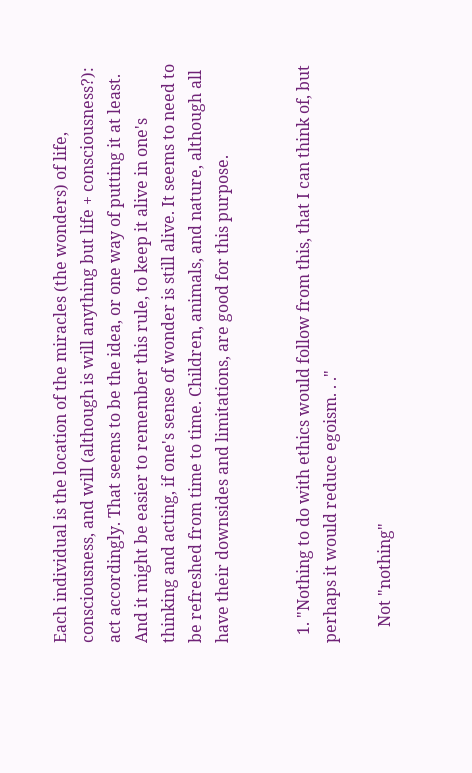Each individual is the location of the miracles (the wonders) of life, consciousness, and will (although is will anything but life + consciousness?): act accordingly. That seems to be the idea, or one way of putting it at least. And it might be easier to remember this rule, to keep it alive in one's thinking and acting, if one's sense of wonder is still alive. It seems to need to be refreshed from time to time. Children, animals, and nature, although all have their downsides and limitations, are good for this purpose.


  1. "Nothing to do with ethics would follow from this, that I can think of, but perhaps it would reduce egoism. . ."

    Not "nothing"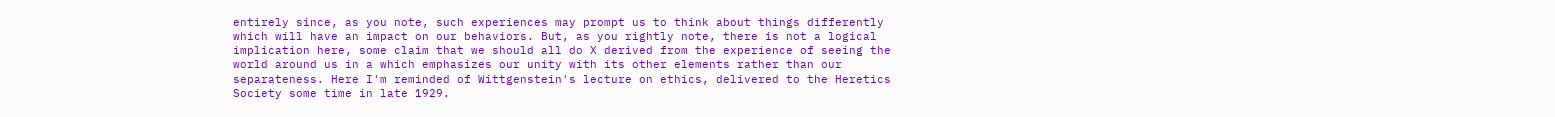entirely since, as you note, such experiences may prompt us to think about things differently which will have an impact on our behaviors. But, as you rightly note, there is not a logical implication here, some claim that we should all do X derived from the experience of seeing the world around us in a which emphasizes our unity with its other elements rather than our separateness. Here I'm reminded of Wittgenstein's lecture on ethics, delivered to the Heretics Society some time in late 1929.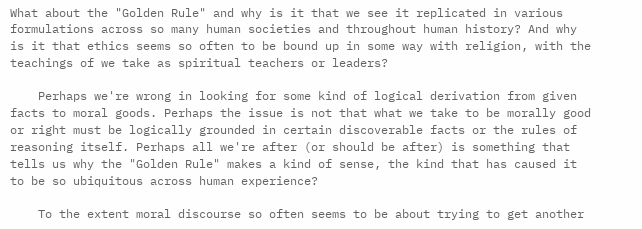What about the "Golden Rule" and why is it that we see it replicated in various formulations across so many human societies and throughout human history? And why is it that ethics seems so often to be bound up in some way with religion, with the teachings of we take as spiritual teachers or leaders?

    Perhaps we're wrong in looking for some kind of logical derivation from given facts to moral goods. Perhaps the issue is not that what we take to be morally good or right must be logically grounded in certain discoverable facts or the rules of reasoning itself. Perhaps all we're after (or should be after) is something that tells us why the "Golden Rule" makes a kind of sense, the kind that has caused it to be so ubiquitous across human experience?

    To the extent moral discourse so often seems to be about trying to get another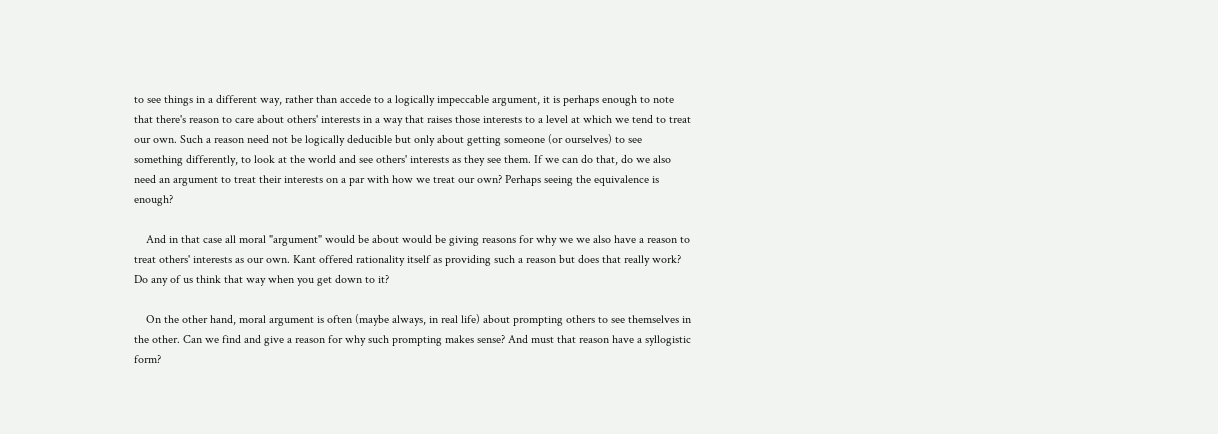to see things in a different way, rather than accede to a logically impeccable argument, it is perhaps enough to note that there's reason to care about others' interests in a way that raises those interests to a level at which we tend to treat our own. Such a reason need not be logically deducible but only about getting someone (or ourselves) to see something differently, to look at the world and see others' interests as they see them. If we can do that, do we also need an argument to treat their interests on a par with how we treat our own? Perhaps seeing the equivalence is enough?

    And in that case all moral "argument" would be about would be giving reasons for why we we also have a reason to treat others' interests as our own. Kant offered rationality itself as providing such a reason but does that really work? Do any of us think that way when you get down to it?

    On the other hand, moral argument is often (maybe always, in real life) about prompting others to see themselves in the other. Can we find and give a reason for why such prompting makes sense? And must that reason have a syllogistic form?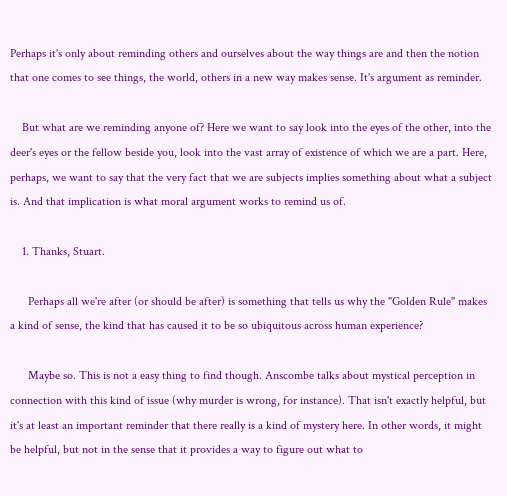Perhaps it's only about reminding others and ourselves about the way things are and then the notion that one comes to see things, the world, others in a new way makes sense. It's argument as reminder.

    But what are we reminding anyone of? Here we want to say look into the eyes of the other, into the deer's eyes or the fellow beside you, look into the vast array of existence of which we are a part. Here, perhaps, we want to say that the very fact that we are subjects implies something about what a subject is. And that implication is what moral argument works to remind us of.

    1. Thanks, Stuart.

      Perhaps all we're after (or should be after) is something that tells us why the "Golden Rule" makes a kind of sense, the kind that has caused it to be so ubiquitous across human experience?

      Maybe so. This is not a easy thing to find though. Anscombe talks about mystical perception in connection with this kind of issue (why murder is wrong, for instance). That isn't exactly helpful, but it's at least an important reminder that there really is a kind of mystery here. In other words, it might be helpful, but not in the sense that it provides a way to figure out what to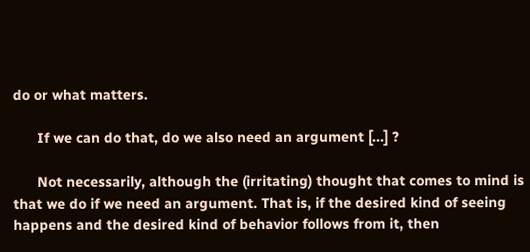do or what matters.

      If we can do that, do we also need an argument [...] ?

      Not necessarily, although the (irritating) thought that comes to mind is that we do if we need an argument. That is, if the desired kind of seeing happens and the desired kind of behavior follows from it, then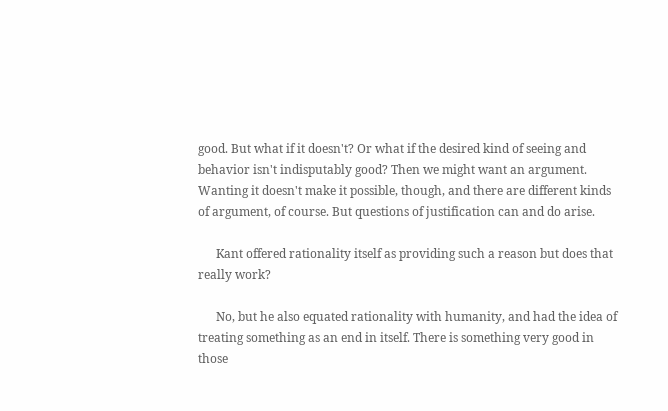good. But what if it doesn't? Or what if the desired kind of seeing and behavior isn't indisputably good? Then we might want an argument. Wanting it doesn't make it possible, though, and there are different kinds of argument, of course. But questions of justification can and do arise.

      Kant offered rationality itself as providing such a reason but does that really work?

      No, but he also equated rationality with humanity, and had the idea of treating something as an end in itself. There is something very good in those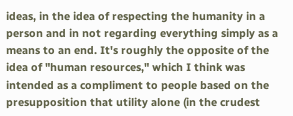ideas, in the idea of respecting the humanity in a person and in not regarding everything simply as a means to an end. It's roughly the opposite of the idea of "human resources," which I think was intended as a compliment to people based on the presupposition that utility alone (in the crudest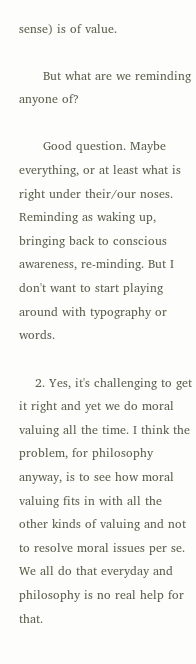sense) is of value.

      But what are we reminding anyone of?

      Good question. Maybe everything, or at least what is right under their/our noses. Reminding as waking up, bringing back to conscious awareness, re-minding. But I don't want to start playing around with typography or words.

    2. Yes, it's challenging to get it right and yet we do moral valuing all the time. I think the problem, for philosophy anyway, is to see how moral valuing fits in with all the other kinds of valuing and not to resolve moral issues per se. We all do that everyday and philosophy is no real help for that.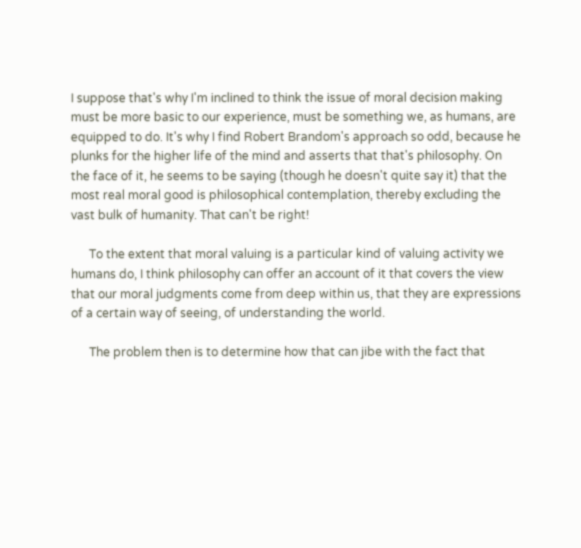I suppose that's why I'm inclined to think the issue of moral decision making must be more basic to our experience, must be something we, as humans, are equipped to do. It's why I find Robert Brandom's approach so odd, because he plunks for the higher life of the mind and asserts that that's philosophy. On the face of it, he seems to be saying (though he doesn't quite say it) that the most real moral good is philosophical contemplation, thereby excluding the vast bulk of humanity. That can't be right!

      To the extent that moral valuing is a particular kind of valuing activity we humans do, I think philosophy can offer an account of it that covers the view that our moral judgments come from deep within us, that they are expressions of a certain way of seeing, of understanding the world.

      The problem then is to determine how that can jibe with the fact that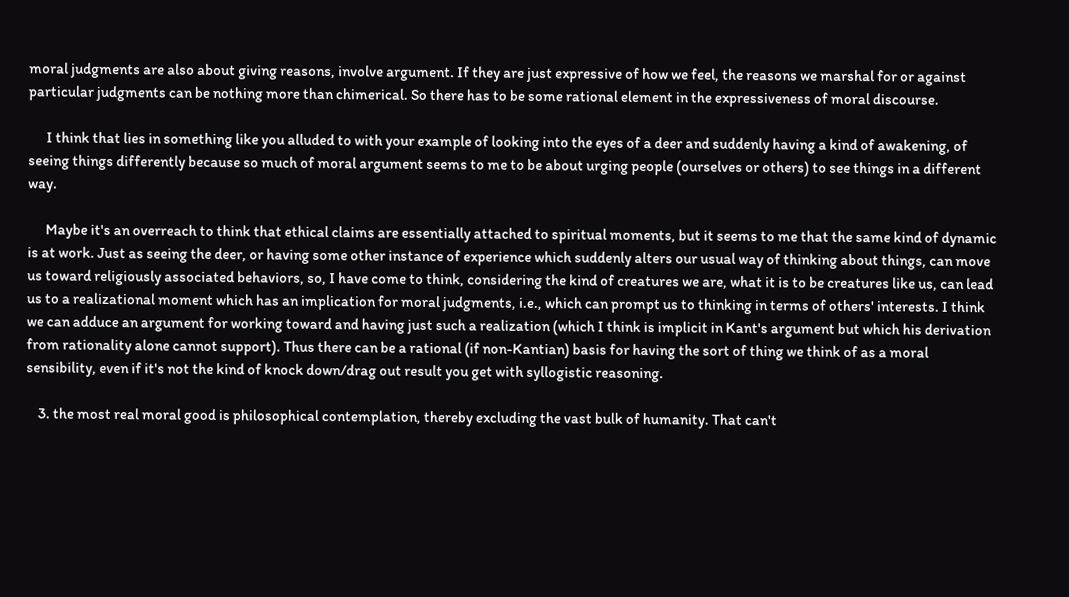moral judgments are also about giving reasons, involve argument. If they are just expressive of how we feel, the reasons we marshal for or against particular judgments can be nothing more than chimerical. So there has to be some rational element in the expressiveness of moral discourse.

      I think that lies in something like you alluded to with your example of looking into the eyes of a deer and suddenly having a kind of awakening, of seeing things differently because so much of moral argument seems to me to be about urging people (ourselves or others) to see things in a different way.

      Maybe it's an overreach to think that ethical claims are essentially attached to spiritual moments, but it seems to me that the same kind of dynamic is at work. Just as seeing the deer, or having some other instance of experience which suddenly alters our usual way of thinking about things, can move us toward religiously associated behaviors, so, I have come to think, considering the kind of creatures we are, what it is to be creatures like us, can lead us to a realizational moment which has an implication for moral judgments, i.e., which can prompt us to thinking in terms of others' interests. I think we can adduce an argument for working toward and having just such a realization (which I think is implicit in Kant's argument but which his derivation from rationality alone cannot support). Thus there can be a rational (if non-Kantian) basis for having the sort of thing we think of as a moral sensibility, even if it's not the kind of knock down/drag out result you get with syllogistic reasoning.

    3. the most real moral good is philosophical contemplation, thereby excluding the vast bulk of humanity. That can't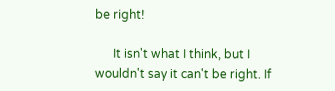be right!

      It isn't what I think, but I wouldn't say it can't be right. If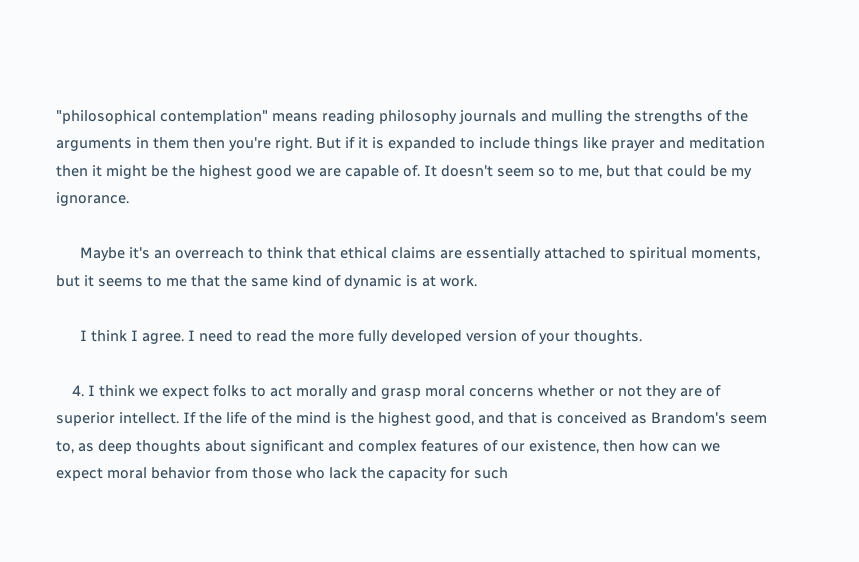"philosophical contemplation" means reading philosophy journals and mulling the strengths of the arguments in them then you're right. But if it is expanded to include things like prayer and meditation then it might be the highest good we are capable of. It doesn't seem so to me, but that could be my ignorance.

      Maybe it's an overreach to think that ethical claims are essentially attached to spiritual moments, but it seems to me that the same kind of dynamic is at work.

      I think I agree. I need to read the more fully developed version of your thoughts.

    4. I think we expect folks to act morally and grasp moral concerns whether or not they are of superior intellect. If the life of the mind is the highest good, and that is conceived as Brandom's seem to, as deep thoughts about significant and complex features of our existence, then how can we expect moral behavior from those who lack the capacity for such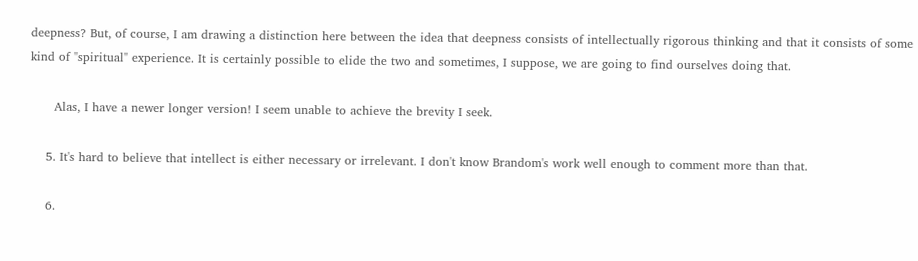deepness? But, of course, I am drawing a distinction here between the idea that deepness consists of intellectually rigorous thinking and that it consists of some kind of "spiritual" experience. It is certainly possible to elide the two and sometimes, I suppose, we are going to find ourselves doing that.

      Alas, I have a newer longer version! I seem unable to achieve the brevity I seek.

    5. It's hard to believe that intellect is either necessary or irrelevant. I don't know Brandom's work well enough to comment more than that.

    6.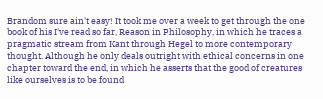Brandom sure ain't easy! It took me over a week to get through the one book of his I've read so far, Reason in Philosophy, in which he traces a pragmatic stream from Kant through Hegel to more contemporary thought. Although he only deals outright with ethical concerns in one chapter toward the end, in which he asserts that the good of creatures like ourselves is to be found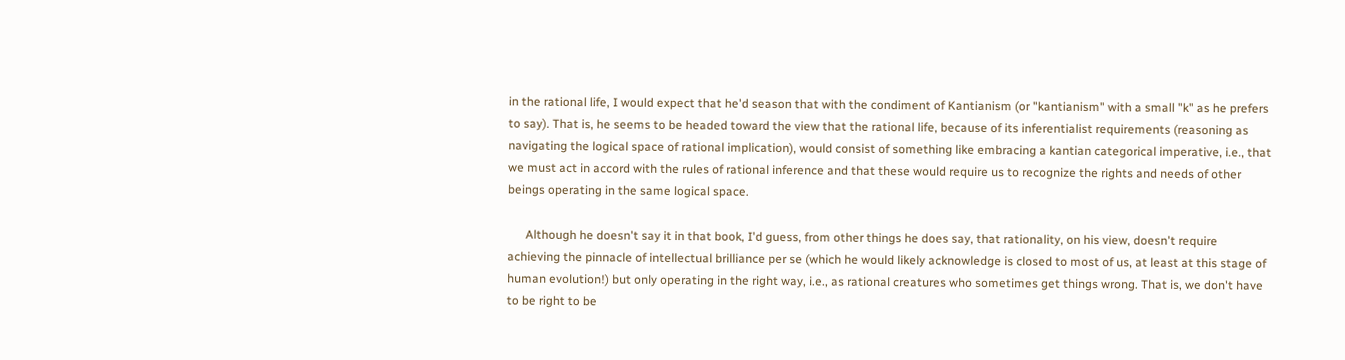in the rational life, I would expect that he'd season that with the condiment of Kantianism (or "kantianism" with a small "k" as he prefers to say). That is, he seems to be headed toward the view that the rational life, because of its inferentialist requirements (reasoning as navigating the logical space of rational implication), would consist of something like embracing a kantian categorical imperative, i.e., that we must act in accord with the rules of rational inference and that these would require us to recognize the rights and needs of other beings operating in the same logical space.

      Although he doesn't say it in that book, I'd guess, from other things he does say, that rationality, on his view, doesn't require achieving the pinnacle of intellectual brilliance per se (which he would likely acknowledge is closed to most of us, at least at this stage of human evolution!) but only operating in the right way, i.e., as rational creatures who sometimes get things wrong. That is, we don't have to be right to be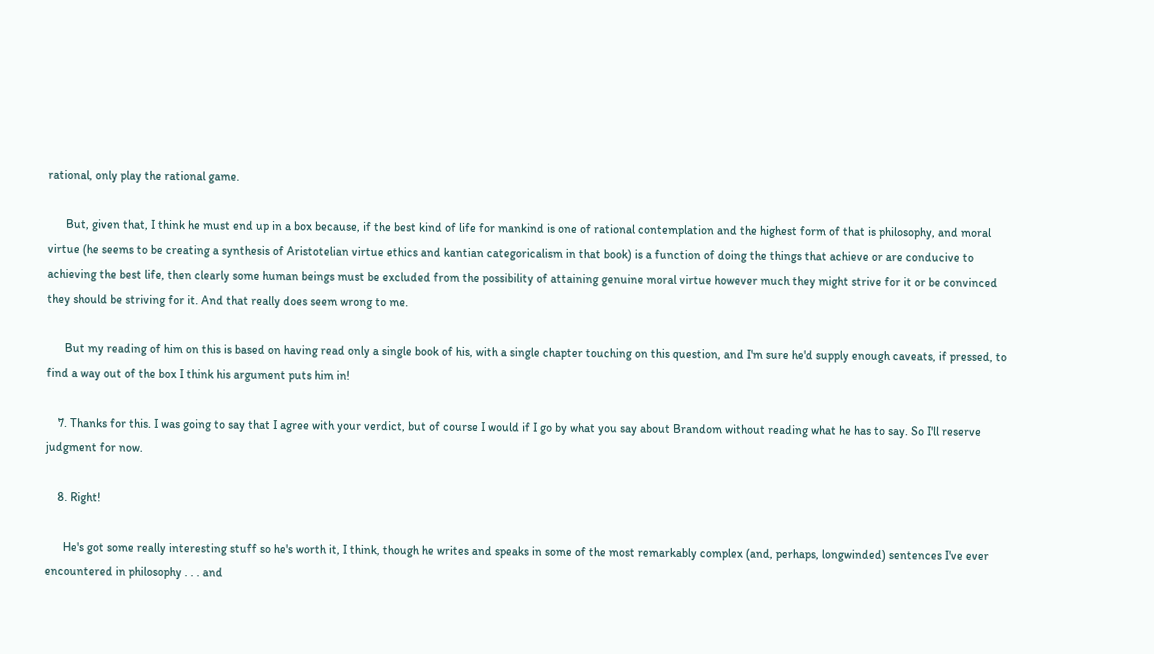rational, only play the rational game.

      But, given that, I think he must end up in a box because, if the best kind of life for mankind is one of rational contemplation and the highest form of that is philosophy, and moral virtue (he seems to be creating a synthesis of Aristotelian virtue ethics and kantian categoricalism in that book) is a function of doing the things that achieve or are conducive to achieving the best life, then clearly some human beings must be excluded from the possibility of attaining genuine moral virtue however much they might strive for it or be convinced they should be striving for it. And that really does seem wrong to me.

      But my reading of him on this is based on having read only a single book of his, with a single chapter touching on this question, and I'm sure he'd supply enough caveats, if pressed, to find a way out of the box I think his argument puts him in!

    7. Thanks for this. I was going to say that I agree with your verdict, but of course I would if I go by what you say about Brandom without reading what he has to say. So I'll reserve judgment for now.

    8. Right!

      He's got some really interesting stuff so he's worth it, I think, though he writes and speaks in some of the most remarkably complex (and, perhaps, longwinded) sentences I've ever encountered in philosophy . . . and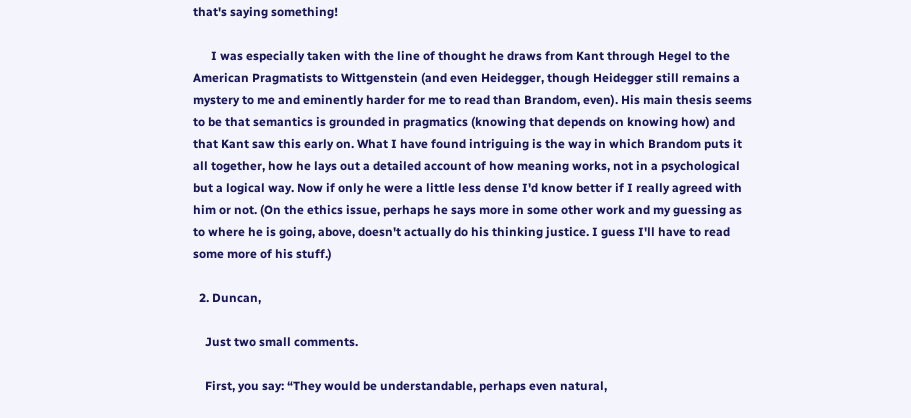that's saying something!

      I was especially taken with the line of thought he draws from Kant through Hegel to the American Pragmatists to Wittgenstein (and even Heidegger, though Heidegger still remains a mystery to me and eminently harder for me to read than Brandom, even). His main thesis seems to be that semantics is grounded in pragmatics (knowing that depends on knowing how) and that Kant saw this early on. What I have found intriguing is the way in which Brandom puts it all together, how he lays out a detailed account of how meaning works, not in a psychological but a logical way. Now if only he were a little less dense I'd know better if I really agreed with him or not. (On the ethics issue, perhaps he says more in some other work and my guessing as to where he is going, above, doesn't actually do his thinking justice. I guess I'll have to read some more of his stuff.)

  2. Duncan,

    Just two small comments.

    First, you say: “They would be understandable, perhaps even natural,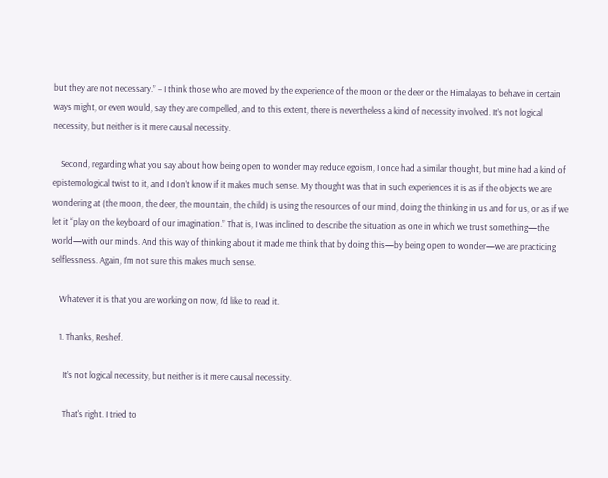but they are not necessary.” – I think those who are moved by the experience of the moon or the deer or the Himalayas to behave in certain ways might, or even would, say they are compelled, and to this extent, there is nevertheless a kind of necessity involved. It’s not logical necessity, but neither is it mere causal necessity.

    Second, regarding what you say about how being open to wonder may reduce egoism, I once had a similar thought, but mine had a kind of epistemological twist to it, and I don’t know if it makes much sense. My thought was that in such experiences it is as if the objects we are wondering at (the moon, the deer, the mountain, the child) is using the resources of our mind, doing the thinking in us and for us, or as if we let it “play on the keyboard of our imagination.” That is, I was inclined to describe the situation as one in which we trust something—the world—with our minds. And this way of thinking about it made me think that by doing this—by being open to wonder—we are practicing selflessness. Again, I’m not sure this makes much sense.

    Whatever it is that you are working on now, I’d like to read it.

    1. Thanks, Reshef.

      It’s not logical necessity, but neither is it mere causal necessity.

      That's right. I tried to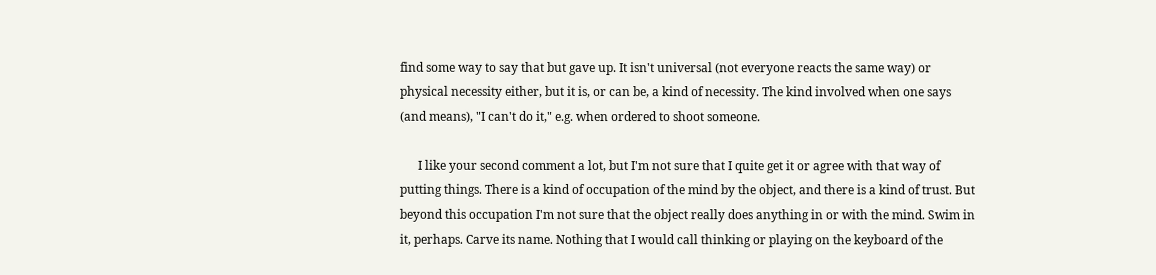find some way to say that but gave up. It isn't universal (not everyone reacts the same way) or physical necessity either, but it is, or can be, a kind of necessity. The kind involved when one says (and means), "I can't do it," e.g. when ordered to shoot someone.

      I like your second comment a lot, but I'm not sure that I quite get it or agree with that way of putting things. There is a kind of occupation of the mind by the object, and there is a kind of trust. But beyond this occupation I'm not sure that the object really does anything in or with the mind. Swim in it, perhaps. Carve its name. Nothing that I would call thinking or playing on the keyboard of the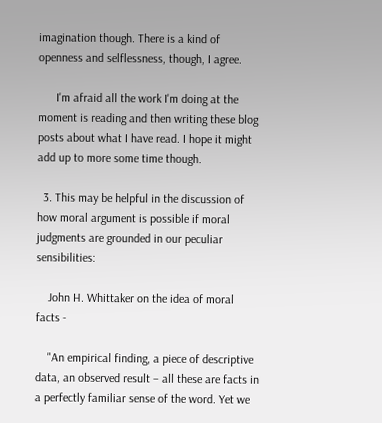imagination though. There is a kind of openness and selflessness, though, I agree.

      I'm afraid all the work I'm doing at the moment is reading and then writing these blog posts about what I have read. I hope it might add up to more some time though.

  3. This may be helpful in the discussion of how moral argument is possible if moral judgments are grounded in our peculiar sensibilities:

    John H. Whittaker on the idea of moral facts -

    "An empirical finding, a piece of descriptive data, an observed result – all these are facts in a perfectly familiar sense of the word. Yet we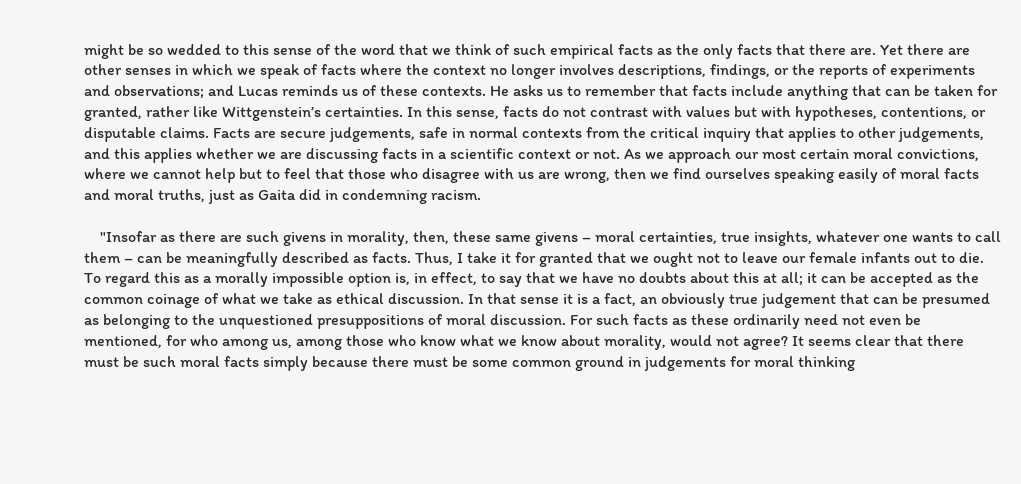might be so wedded to this sense of the word that we think of such empirical facts as the only facts that there are. Yet there are other senses in which we speak of facts where the context no longer involves descriptions, findings, or the reports of experiments and observations; and Lucas reminds us of these contexts. He asks us to remember that facts include anything that can be taken for granted, rather like Wittgenstein’s certainties. In this sense, facts do not contrast with values but with hypotheses, contentions, or disputable claims. Facts are secure judgements, safe in normal contexts from the critical inquiry that applies to other judgements, and this applies whether we are discussing facts in a scientific context or not. As we approach our most certain moral convictions, where we cannot help but to feel that those who disagree with us are wrong, then we find ourselves speaking easily of moral facts and moral truths, just as Gaita did in condemning racism.

    "Insofar as there are such givens in morality, then, these same givens – moral certainties, true insights, whatever one wants to call them – can be meaningfully described as facts. Thus, I take it for granted that we ought not to leave our female infants out to die. To regard this as a morally impossible option is, in effect, to say that we have no doubts about this at all; it can be accepted as the common coinage of what we take as ethical discussion. In that sense it is a fact, an obviously true judgement that can be presumed as belonging to the unquestioned presuppositions of moral discussion. For such facts as these ordinarily need not even be mentioned, for who among us, among those who know what we know about morality, would not agree? It seems clear that there must be such moral facts simply because there must be some common ground in judgements for moral thinking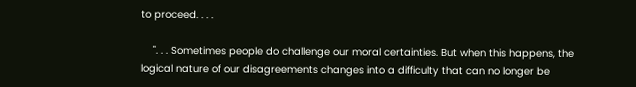to proceed. . . .

    ". . . Sometimes people do challenge our moral certainties. But when this happens, the logical nature of our disagreements changes into a difficulty that can no longer be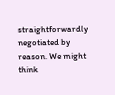straightforwardly negotiated by reason. We might think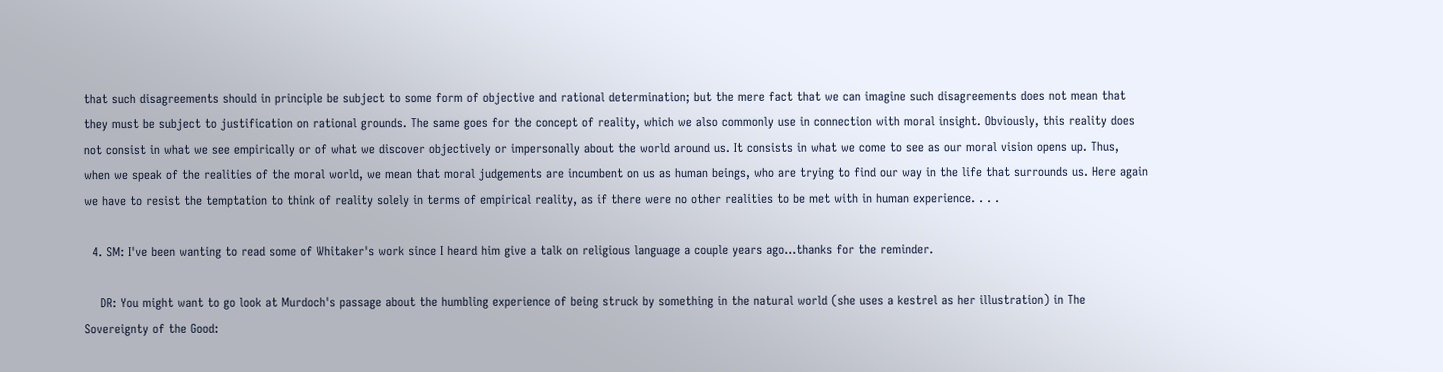that such disagreements should in principle be subject to some form of objective and rational determination; but the mere fact that we can imagine such disagreements does not mean that they must be subject to justification on rational grounds. The same goes for the concept of reality, which we also commonly use in connection with moral insight. Obviously, this reality does not consist in what we see empirically or of what we discover objectively or impersonally about the world around us. It consists in what we come to see as our moral vision opens up. Thus, when we speak of the realities of the moral world, we mean that moral judgements are incumbent on us as human beings, who are trying to find our way in the life that surrounds us. Here again we have to resist the temptation to think of reality solely in terms of empirical reality, as if there were no other realities to be met with in human experience. . . .

  4. SM: I've been wanting to read some of Whitaker's work since I heard him give a talk on religious language a couple years ago...thanks for the reminder.

    DR: You might want to go look at Murdoch's passage about the humbling experience of being struck by something in the natural world (she uses a kestrel as her illustration) in The Sovereignty of the Good: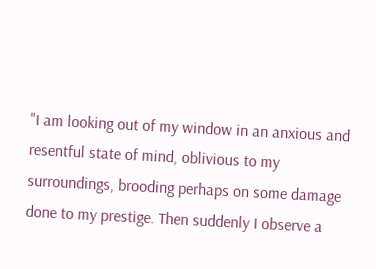"I am looking out of my window in an anxious and resentful state of mind, oblivious to my surroundings, brooding perhaps on some damage done to my prestige. Then suddenly I observe a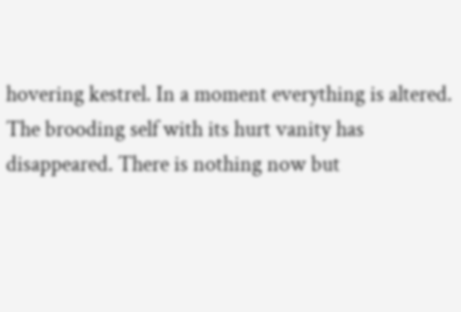hovering kestrel. In a moment everything is altered. The brooding self with its hurt vanity has disappeared. There is nothing now but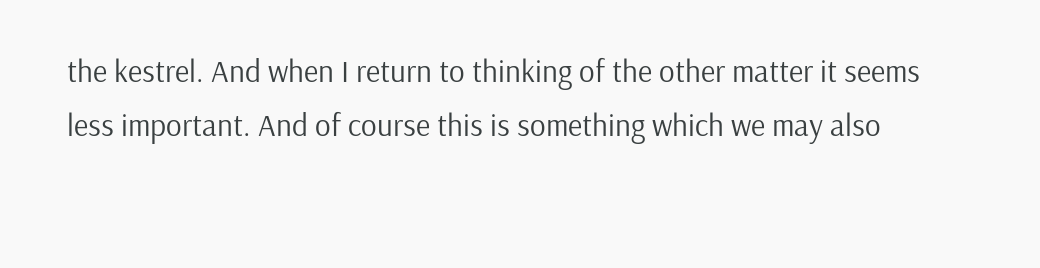the kestrel. And when I return to thinking of the other matter it seems less important. And of course this is something which we may also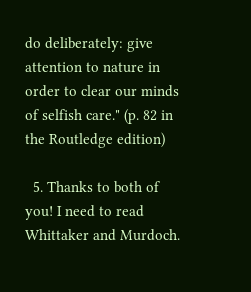do deliberately: give attention to nature in order to clear our minds of selfish care." (p. 82 in the Routledge edition)

  5. Thanks to both of you! I need to read Whittaker and Murdoch.